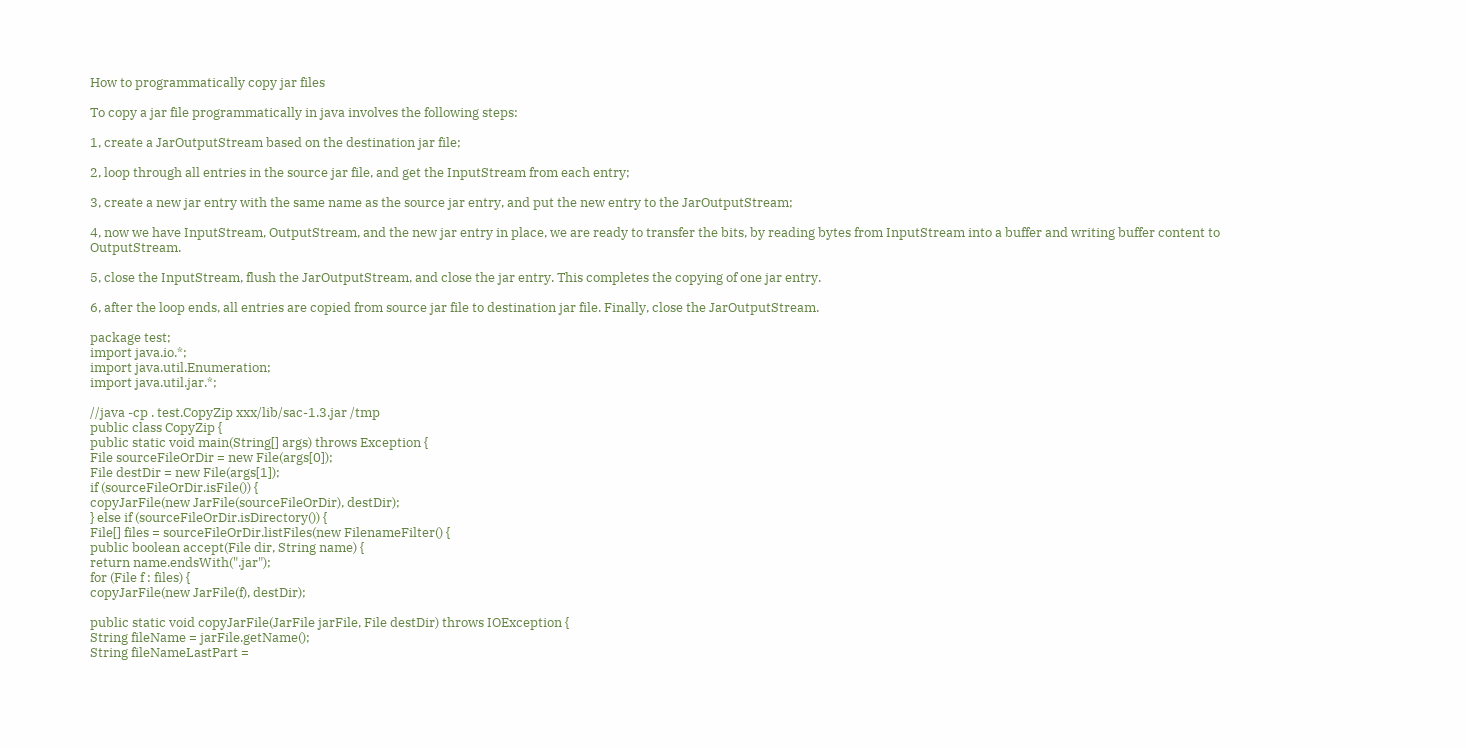How to programmatically copy jar files

To copy a jar file programmatically in java involves the following steps:

1, create a JarOutputStream based on the destination jar file;

2, loop through all entries in the source jar file, and get the InputStream from each entry;

3, create a new jar entry with the same name as the source jar entry, and put the new entry to the JarOutputStream;

4, now we have InputStream, OutputStream, and the new jar entry in place, we are ready to transfer the bits, by reading bytes from InputStream into a buffer and writing buffer content to OutputStream.

5, close the InputStream, flush the JarOutputStream, and close the jar entry. This completes the copying of one jar entry.

6, after the loop ends, all entries are copied from source jar file to destination jar file. Finally, close the JarOutputStream.

package test;
import java.io.*;
import java.util.Enumeration;
import java.util.jar.*;

//java -cp . test.CopyZip xxx/lib/sac-1.3.jar /tmp
public class CopyZip {
public static void main(String[] args) throws Exception {
File sourceFileOrDir = new File(args[0]);
File destDir = new File(args[1]);
if (sourceFileOrDir.isFile()) {
copyJarFile(new JarFile(sourceFileOrDir), destDir);
} else if (sourceFileOrDir.isDirectory()) {
File[] files = sourceFileOrDir.listFiles(new FilenameFilter() {
public boolean accept(File dir, String name) {
return name.endsWith(".jar");
for (File f : files) {
copyJarFile(new JarFile(f), destDir);

public static void copyJarFile(JarFile jarFile, File destDir) throws IOException {
String fileName = jarFile.getName();
String fileNameLastPart =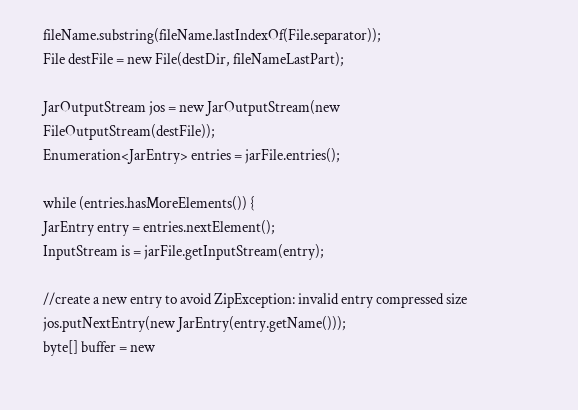fileName.substring(fileName.lastIndexOf(File.separator));
File destFile = new File(destDir, fileNameLastPart);

JarOutputStream jos = new JarOutputStream(new FileOutputStream(destFile));
Enumeration<JarEntry> entries = jarFile.entries();

while (entries.hasMoreElements()) {
JarEntry entry = entries.nextElement();
InputStream is = jarFile.getInputStream(entry);

//create a new entry to avoid ZipException: invalid entry compressed size
jos.putNextEntry(new JarEntry(entry.getName()));
byte[] buffer = new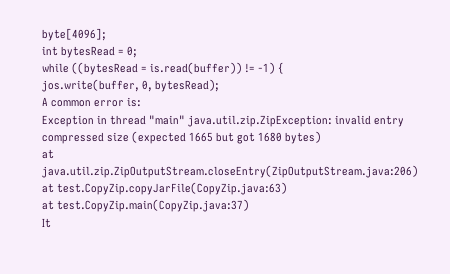byte[4096];
int bytesRead = 0;
while ((bytesRead = is.read(buffer)) != -1) {
jos.write(buffer, 0, bytesRead);
A common error is:
Exception in thread "main" java.util.zip.ZipException: invalid entry compressed size (expected 1665 but got 1680 bytes)
at java.util.zip.ZipOutputStream.closeEntry(ZipOutputStream.java:206)
at test.CopyZip.copyJarFile(CopyZip.java:63)
at test.CopyZip.main(CopyZip.java:37)
It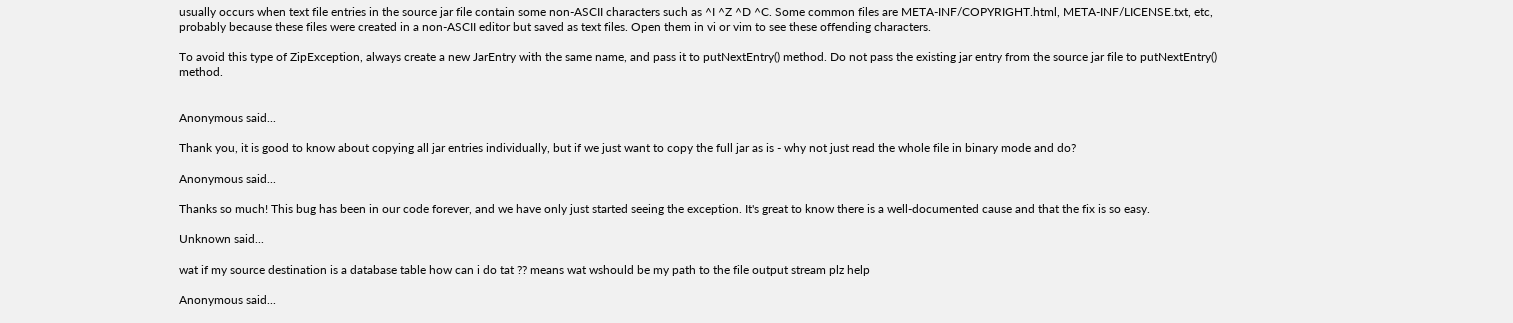usually occurs when text file entries in the source jar file contain some non-ASCII characters such as ^I ^Z ^D ^C. Some common files are META-INF/COPYRIGHT.html, META-INF/LICENSE.txt, etc, probably because these files were created in a non-ASCII editor but saved as text files. Open them in vi or vim to see these offending characters.

To avoid this type of ZipException, always create a new JarEntry with the same name, and pass it to putNextEntry() method. Do not pass the existing jar entry from the source jar file to putNextEntry() method.


Anonymous said...

Thank you, it is good to know about copying all jar entries individually, but if we just want to copy the full jar as is - why not just read the whole file in binary mode and do?

Anonymous said...

Thanks so much! This bug has been in our code forever, and we have only just started seeing the exception. It's great to know there is a well-documented cause and that the fix is so easy.

Unknown said...

wat if my source destination is a database table how can i do tat ?? means wat wshould be my path to the file output stream plz help

Anonymous said...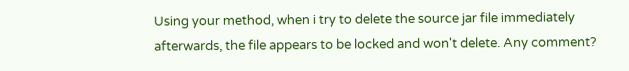Using your method, when i try to delete the source jar file immediately afterwards, the file appears to be locked and won't delete. Any comment?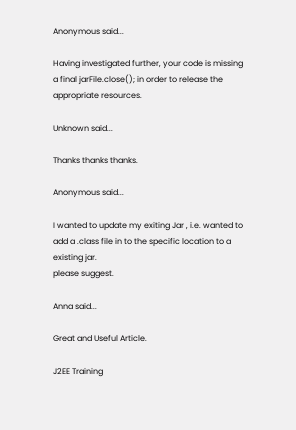Anonymous said...

Having investigated further, your code is missing a final jarFile.close(); in order to release the appropriate resources.

Unknown said...

Thanks thanks thanks.

Anonymous said...

I wanted to update my exiting Jar , i.e. wanted to add a .class file in to the specific location to a existing jar.
please suggest.

Anna said...

Great and Useful Article.

J2EE Training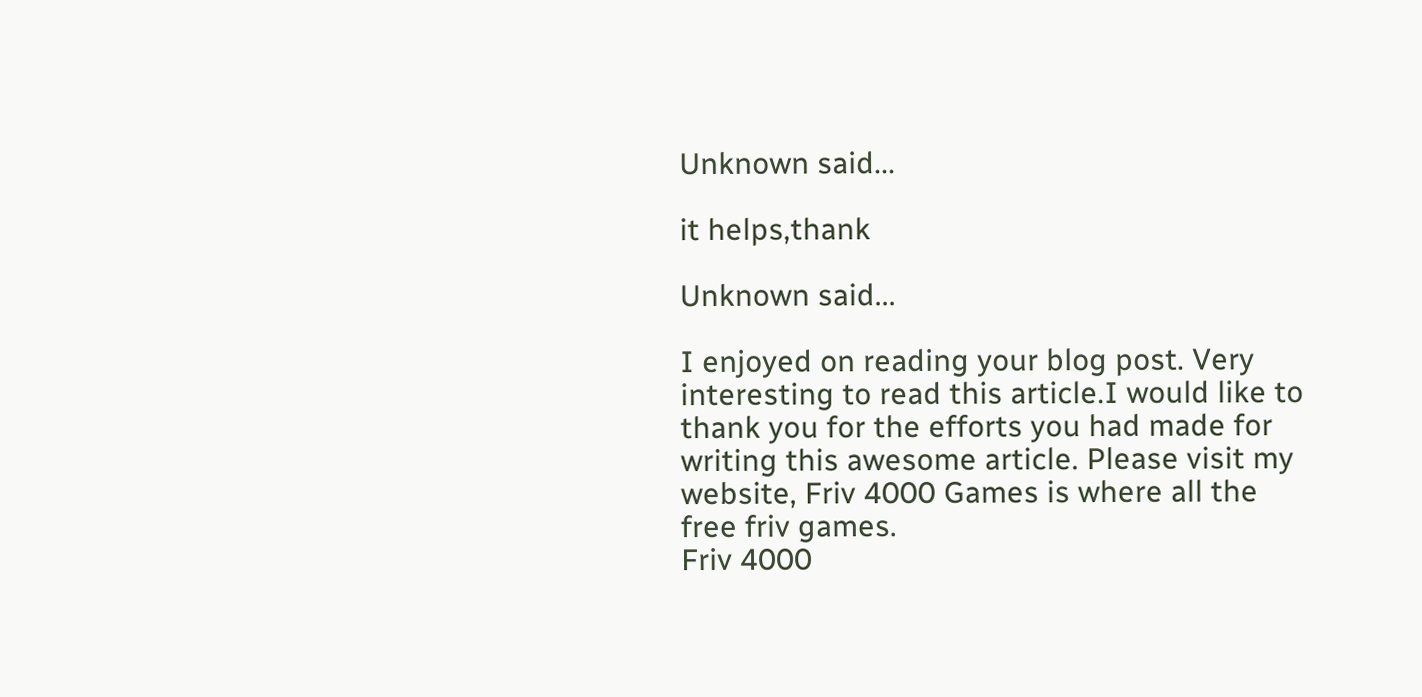Unknown said...

it helps,thank

Unknown said...

I enjoyed on reading your blog post. Very interesting to read this article.I would like to thank you for the efforts you had made for writing this awesome article. Please visit my website, Friv 4000 Games is where all the free friv games.
Friv 4000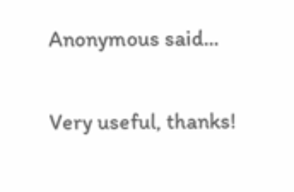Anonymous said...

Very useful, thanks!